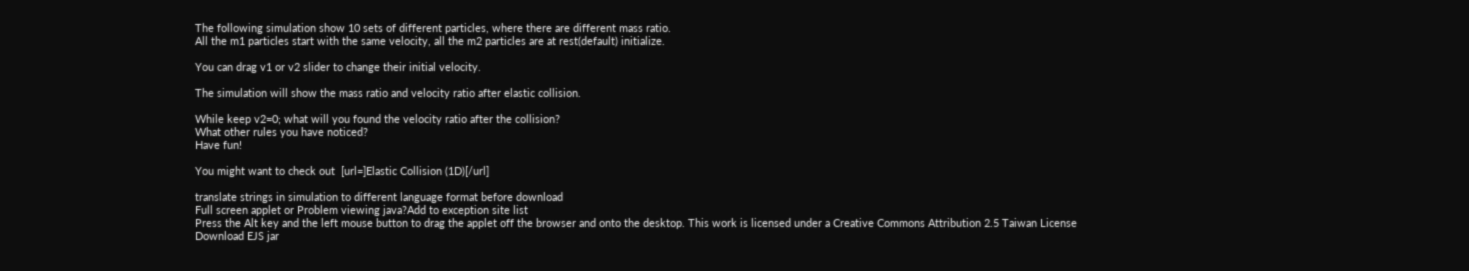The following simulation show 10 sets of different particles, where there are different mass ratio.
All the m1 particles start with the same velocity, all the m2 particles are at rest(default) initialize.

You can drag v1 or v2 slider to change their initial velocity.

The simulation will show the mass ratio and velocity ratio after elastic collision.

While keep v2=0; what will you found the velocity ratio after the collision?
What other rules you have noticed?
Have fun!

You might want to check out  [url=]Elastic Collision (1D)[/url]

translate strings in simulation to different language format before download
Full screen applet or Problem viewing java?Add to exception site list
Press the Alt key and the left mouse button to drag the applet off the browser and onto the desktop. This work is licensed under a Creative Commons Attribution 2.5 Taiwan License
Download EJS jar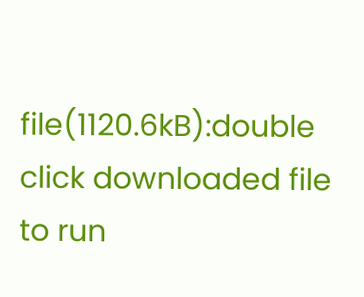file(1120.6kB):double click downloaded file to run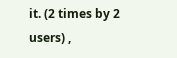it. (2 times by 2 users) ,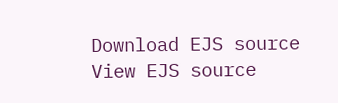Download EJS source View EJS source